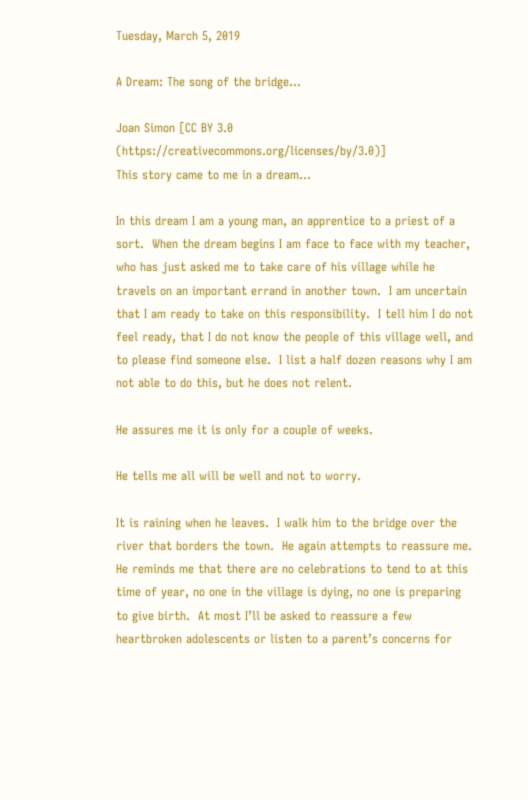Tuesday, March 5, 2019

A Dream: The song of the bridge...

Joan Simon [CC BY 3.0 (https://creativecommons.org/licenses/by/3.0)]
This story came to me in a dream...

In this dream I am a young man, an apprentice to a priest of a sort.  When the dream begins I am face to face with my teacher, who has just asked me to take care of his village while he travels on an important errand in another town.  I am uncertain that I am ready to take on this responsibility.  I tell him I do not feel ready, that I do not know the people of this village well, and to please find someone else.  I list a half dozen reasons why I am not able to do this, but he does not relent.

He assures me it is only for a couple of weeks.

He tells me all will be well and not to worry.

It is raining when he leaves.  I walk him to the bridge over the river that borders the town.  He again attempts to reassure me.  He reminds me that there are no celebrations to tend to at this time of year, no one in the village is dying, no one is preparing to give birth.  At most I’ll be asked to reassure a few heartbroken adolescents or listen to a parent’s concerns for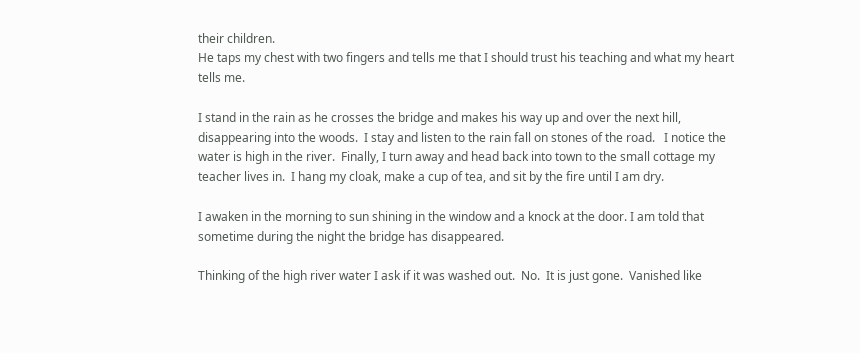their children.
He taps my chest with two fingers and tells me that I should trust his teaching and what my heart tells me.

I stand in the rain as he crosses the bridge and makes his way up and over the next hill, disappearing into the woods.  I stay and listen to the rain fall on stones of the road.   I notice the water is high in the river.  Finally, I turn away and head back into town to the small cottage my teacher lives in.  I hang my cloak, make a cup of tea, and sit by the fire until I am dry.

I awaken in the morning to sun shining in the window and a knock at the door. I am told that sometime during the night the bridge has disappeared.

Thinking of the high river water I ask if it was washed out.  No.  It is just gone.  Vanished like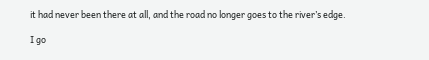it had never been there at all, and the road no longer goes to the river’s edge.

I go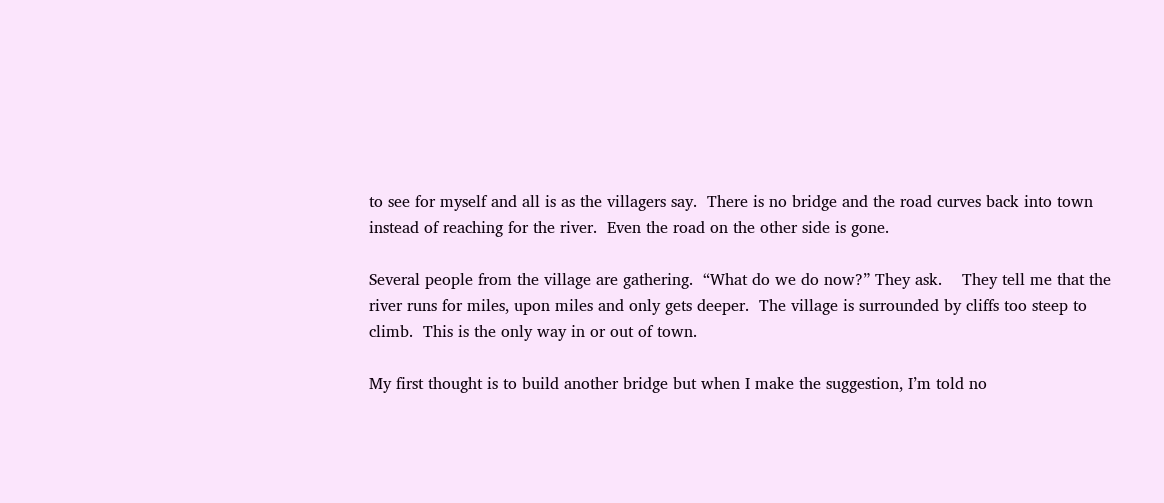to see for myself and all is as the villagers say.  There is no bridge and the road curves back into town instead of reaching for the river.  Even the road on the other side is gone.

Several people from the village are gathering.  “What do we do now?” They ask.    They tell me that the river runs for miles, upon miles and only gets deeper.  The village is surrounded by cliffs too steep to climb.  This is the only way in or out of town.

My first thought is to build another bridge but when I make the suggestion, I’m told no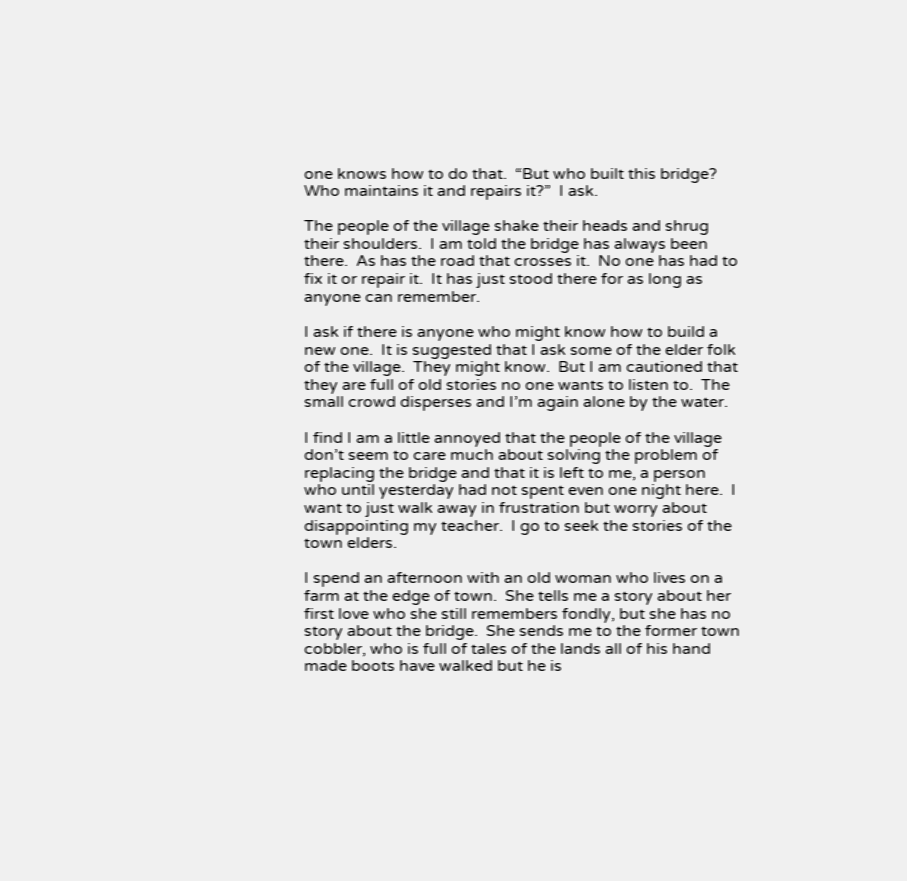one knows how to do that.  “But who built this bridge?  Who maintains it and repairs it?”  I ask.

The people of the village shake their heads and shrug their shoulders.  I am told the bridge has always been there.  As has the road that crosses it.  No one has had to fix it or repair it.  It has just stood there for as long as anyone can remember.

I ask if there is anyone who might know how to build a new one.  It is suggested that I ask some of the elder folk of the village.  They might know.  But I am cautioned that they are full of old stories no one wants to listen to.  The small crowd disperses and I’m again alone by the water.

I find I am a little annoyed that the people of the village don’t seem to care much about solving the problem of replacing the bridge and that it is left to me, a person who until yesterday had not spent even one night here.  I want to just walk away in frustration but worry about disappointing my teacher.  I go to seek the stories of the town elders.

I spend an afternoon with an old woman who lives on a farm at the edge of town.  She tells me a story about her first love who she still remembers fondly, but she has no story about the bridge.  She sends me to the former town cobbler, who is full of tales of the lands all of his hand made boots have walked but he is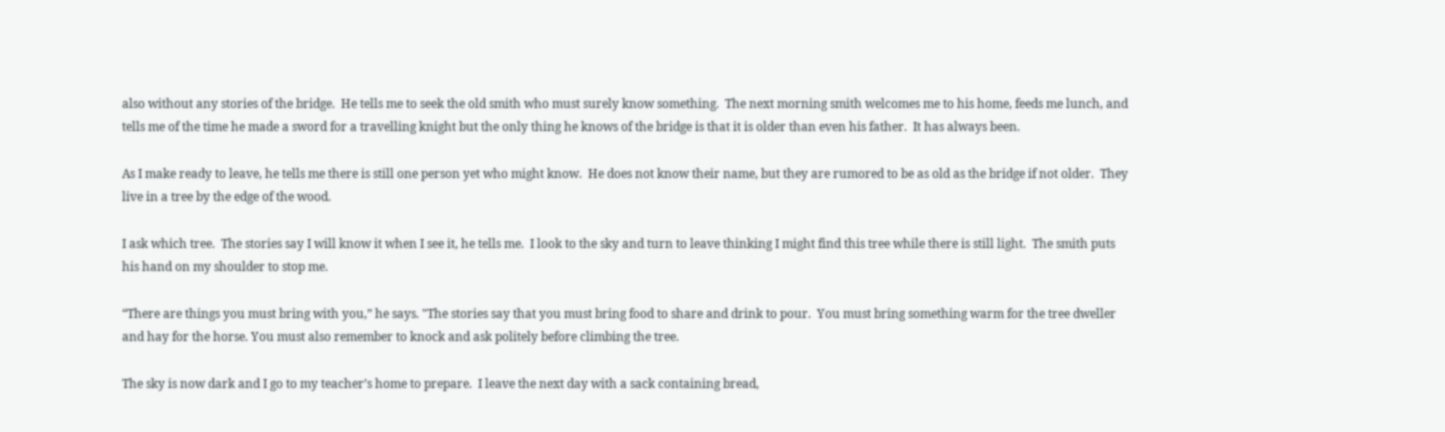also without any stories of the bridge.  He tells me to seek the old smith who must surely know something.  The next morning smith welcomes me to his home, feeds me lunch, and tells me of the time he made a sword for a travelling knight but the only thing he knows of the bridge is that it is older than even his father.  It has always been.

As I make ready to leave, he tells me there is still one person yet who might know.  He does not know their name, but they are rumored to be as old as the bridge if not older.  They live in a tree by the edge of the wood.

I ask which tree.  The stories say I will know it when I see it, he tells me.  I look to the sky and turn to leave thinking I might find this tree while there is still light.  The smith puts his hand on my shoulder to stop me.

“There are things you must bring with you,” he says. "The stories say that you must bring food to share and drink to pour.  You must bring something warm for the tree dweller and hay for the horse. You must also remember to knock and ask politely before climbing the tree.

The sky is now dark and I go to my teacher’s home to prepare.  I leave the next day with a sack containing bread,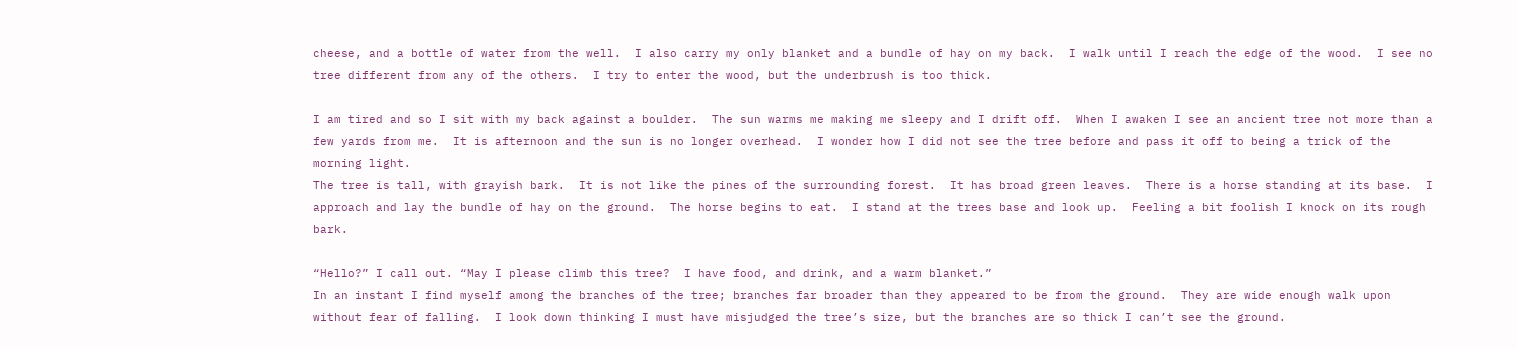cheese, and a bottle of water from the well.  I also carry my only blanket and a bundle of hay on my back.  I walk until I reach the edge of the wood.  I see no tree different from any of the others.  I try to enter the wood, but the underbrush is too thick.

I am tired and so I sit with my back against a boulder.  The sun warms me making me sleepy and I drift off.  When I awaken I see an ancient tree not more than a few yards from me.  It is afternoon and the sun is no longer overhead.  I wonder how I did not see the tree before and pass it off to being a trick of the morning light.
The tree is tall, with grayish bark.  It is not like the pines of the surrounding forest.  It has broad green leaves.  There is a horse standing at its base.  I approach and lay the bundle of hay on the ground.  The horse begins to eat.  I stand at the trees base and look up.  Feeling a bit foolish I knock on its rough bark.

“Hello?” I call out. “May I please climb this tree?  I have food, and drink, and a warm blanket.”
In an instant I find myself among the branches of the tree; branches far broader than they appeared to be from the ground.  They are wide enough walk upon without fear of falling.  I look down thinking I must have misjudged the tree’s size, but the branches are so thick I can’t see the ground.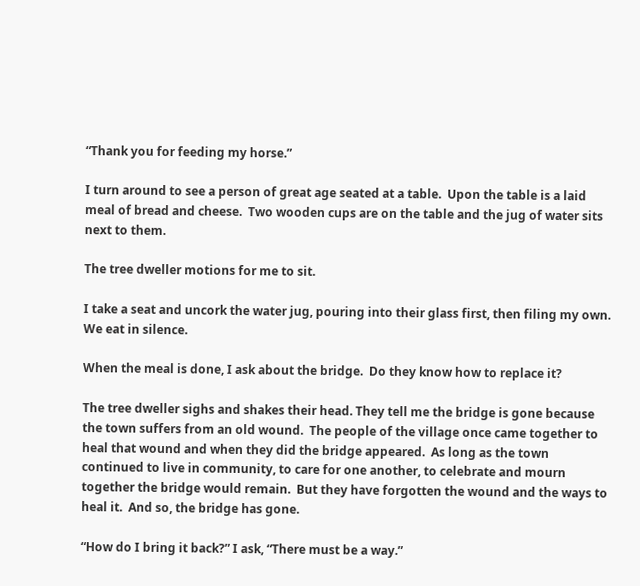“Thank you for feeding my horse.”

I turn around to see a person of great age seated at a table.  Upon the table is a laid meal of bread and cheese.  Two wooden cups are on the table and the jug of water sits next to them.

The tree dweller motions for me to sit.

I take a seat and uncork the water jug, pouring into their glass first, then filing my own.  We eat in silence.

When the meal is done, I ask about the bridge.  Do they know how to replace it?

The tree dweller sighs and shakes their head. They tell me the bridge is gone because the town suffers from an old wound.  The people of the village once came together to heal that wound and when they did the bridge appeared.  As long as the town continued to live in community, to care for one another, to celebrate and mourn together the bridge would remain.  But they have forgotten the wound and the ways to heal it.  And so, the bridge has gone.

“How do I bring it back?” I ask, “There must be a way.”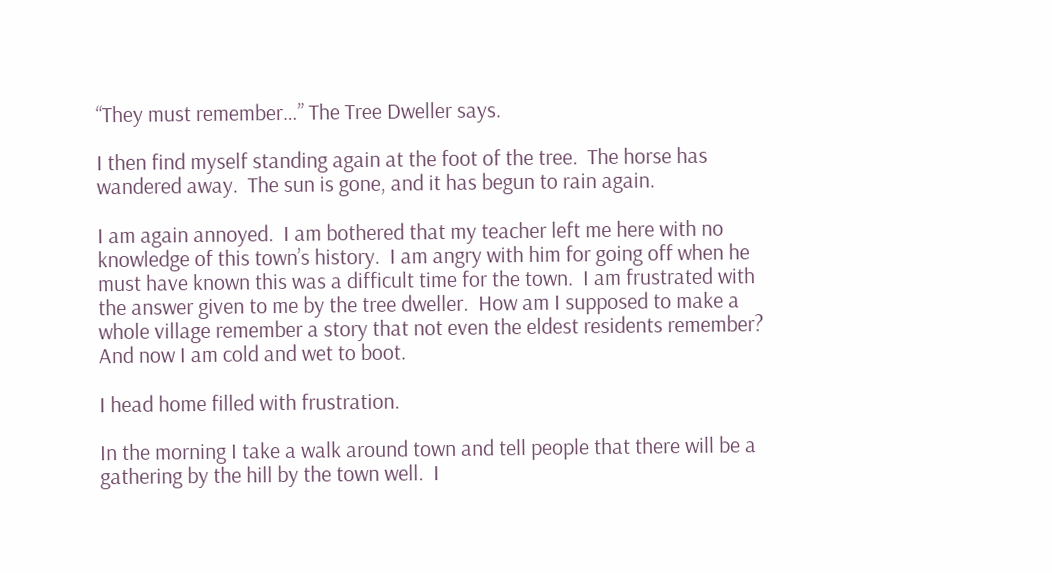“They must remember…” The Tree Dweller says.

I then find myself standing again at the foot of the tree.  The horse has wandered away.  The sun is gone, and it has begun to rain again.

I am again annoyed.  I am bothered that my teacher left me here with no knowledge of this town’s history.  I am angry with him for going off when he must have known this was a difficult time for the town.  I am frustrated with the answer given to me by the tree dweller.  How am I supposed to make a whole village remember a story that not even the eldest residents remember?  And now I am cold and wet to boot.

I head home filled with frustration.

In the morning I take a walk around town and tell people that there will be a gathering by the hill by the town well.  I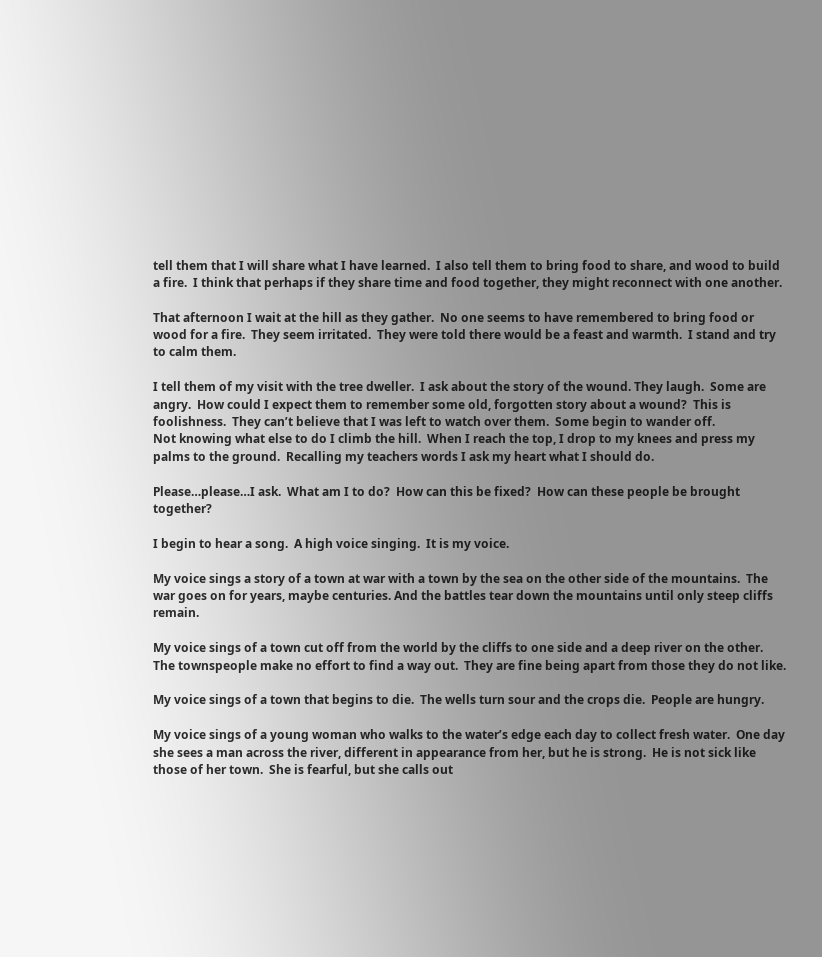tell them that I will share what I have learned.  I also tell them to bring food to share, and wood to build a fire.  I think that perhaps if they share time and food together, they might reconnect with one another.

That afternoon I wait at the hill as they gather.  No one seems to have remembered to bring food or wood for a fire.  They seem irritated.  They were told there would be a feast and warmth.  I stand and try to calm them.

I tell them of my visit with the tree dweller.  I ask about the story of the wound. They laugh.  Some are angry.  How could I expect them to remember some old, forgotten story about a wound?  This is foolishness.  They can’t believe that I was left to watch over them.  Some begin to wander off.
Not knowing what else to do I climb the hill.  When I reach the top, I drop to my knees and press my palms to the ground.  Recalling my teachers words I ask my heart what I should do.

Please…please…I ask.  What am I to do?  How can this be fixed?  How can these people be brought together?

I begin to hear a song.  A high voice singing.  It is my voice.

My voice sings a story of a town at war with a town by the sea on the other side of the mountains.  The war goes on for years, maybe centuries. And the battles tear down the mountains until only steep cliffs remain.

My voice sings of a town cut off from the world by the cliffs to one side and a deep river on the other.  The townspeople make no effort to find a way out.  They are fine being apart from those they do not like.

My voice sings of a town that begins to die.  The wells turn sour and the crops die.  People are hungry.

My voice sings of a young woman who walks to the water’s edge each day to collect fresh water.  One day she sees a man across the river, different in appearance from her, but he is strong.  He is not sick like those of her town.  She is fearful, but she calls out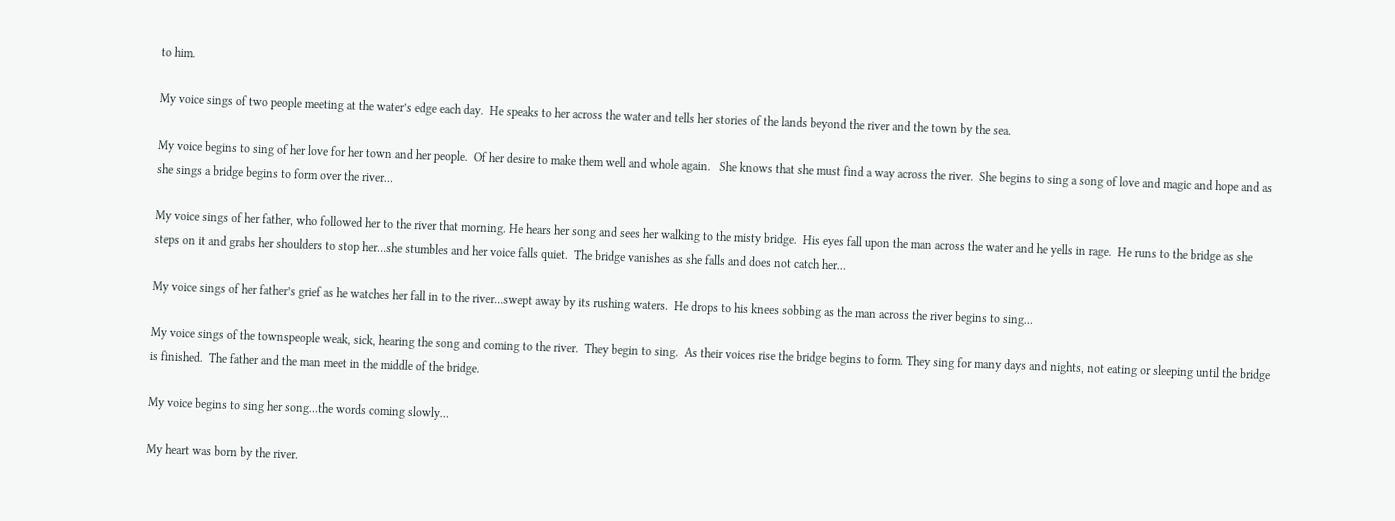to him.

My voice sings of two people meeting at the water’s edge each day.  He speaks to her across the water and tells her stories of the lands beyond the river and the town by the sea.

My voice begins to sing of her love for her town and her people.  Of her desire to make them well and whole again.   She knows that she must find a way across the river.  She begins to sing a song of love and magic and hope and as she sings a bridge begins to form over the river…

My voice sings of her father, who followed her to the river that morning. He hears her song and sees her walking to the misty bridge.  His eyes fall upon the man across the water and he yells in rage.  He runs to the bridge as she steps on it and grabs her shoulders to stop her…she stumbles and her voice falls quiet.  The bridge vanishes as she falls and does not catch her…

My voice sings of her father’s grief as he watches her fall in to the river…swept away by its rushing waters.  He drops to his knees sobbing as the man across the river begins to sing…

My voice sings of the townspeople weak, sick, hearing the song and coming to the river.  They begin to sing.  As their voices rise the bridge begins to form. They sing for many days and nights, not eating or sleeping until the bridge is finished.  The father and the man meet in the middle of the bridge.

My voice begins to sing her song…the words coming slowly…

My heart was born by the river.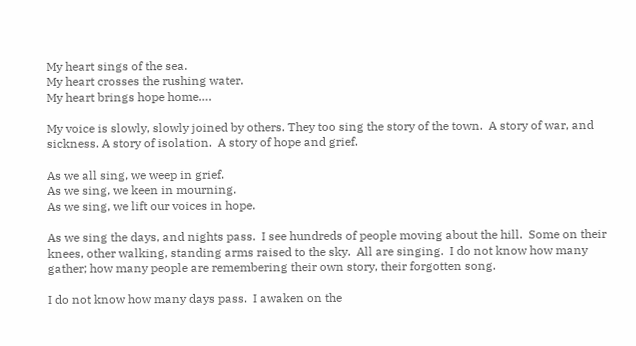My heart sings of the sea.
My heart crosses the rushing water.
My heart brings hope home….

My voice is slowly, slowly joined by others. They too sing the story of the town.  A story of war, and sickness. A story of isolation.  A story of hope and grief.

As we all sing, we weep in grief.
As we sing, we keen in mourning.
As we sing, we lift our voices in hope.

As we sing the days, and nights pass.  I see hundreds of people moving about the hill.  Some on their knees, other walking, standing arms raised to the sky.  All are singing.  I do not know how many gather; how many people are remembering their own story, their forgotten song.

I do not know how many days pass.  I awaken on the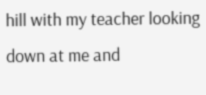hill with my teacher looking down at me and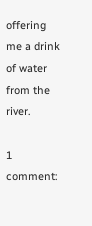offering me a drink of water from the river.

1 comment: